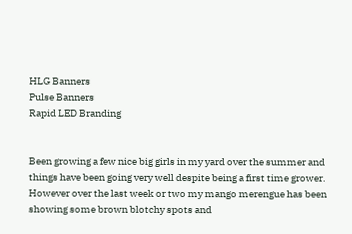HLG Banners
Pulse Banners
Rapid LED Branding


Been growing a few nice big girls in my yard over the summer and things have been going very well despite being a first time grower. However over the last week or two my mango merengue has been showing some brown blotchy spots and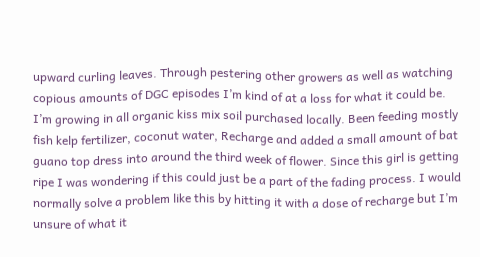upward curling leaves. Through pestering other growers as well as watching copious amounts of DGC episodes I’m kind of at a loss for what it could be. I’m growing in all organic kiss mix soil purchased locally. Been feeding mostly fish kelp fertilizer, coconut water, Recharge and added a small amount of bat guano top dress into around the third week of flower. Since this girl is getting ripe I was wondering if this could just be a part of the fading process. I would normally solve a problem like this by hitting it with a dose of recharge but I’m unsure of what it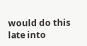would do this late into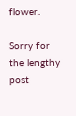flower.

Sorry for the lengthy post